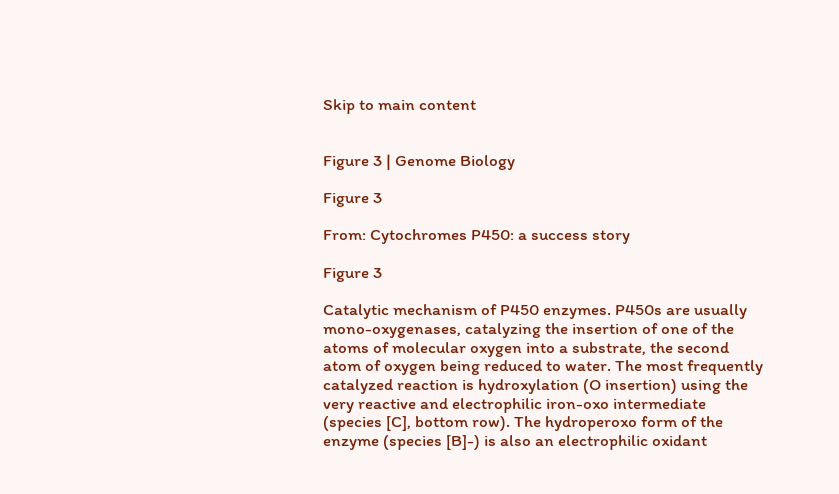Skip to main content


Figure 3 | Genome Biology

Figure 3

From: Cytochromes P450: a success story

Figure 3

Catalytic mechanism of P450 enzymes. P450s are usually mono-oxygenases, catalyzing the insertion of one of the atoms of molecular oxygen into a substrate, the second atom of oxygen being reduced to water. The most frequently catalyzed reaction is hydroxylation (O insertion) using the very reactive and electrophilic iron-oxo intermediate (species [C], bottom row). The hydroperoxo form of the enzyme (species [B]-) is also an electrophilic oxidant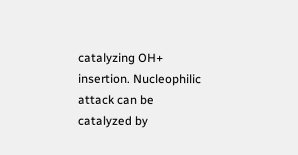catalyzing OH+ insertion. Nucleophilic attack can be catalyzed by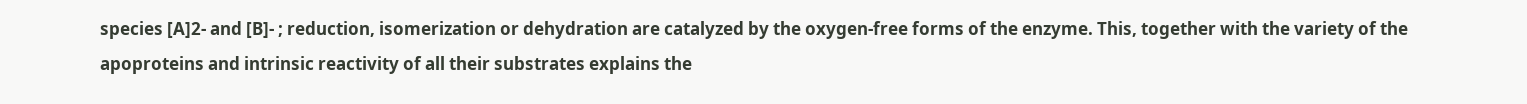species [A]2- and [B]- ; reduction, isomerization or dehydration are catalyzed by the oxygen-free forms of the enzyme. This, together with the variety of the apoproteins and intrinsic reactivity of all their substrates explains the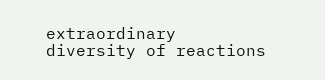extraordinary diversity of reactions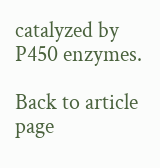catalyzed by P450 enzymes.

Back to article page